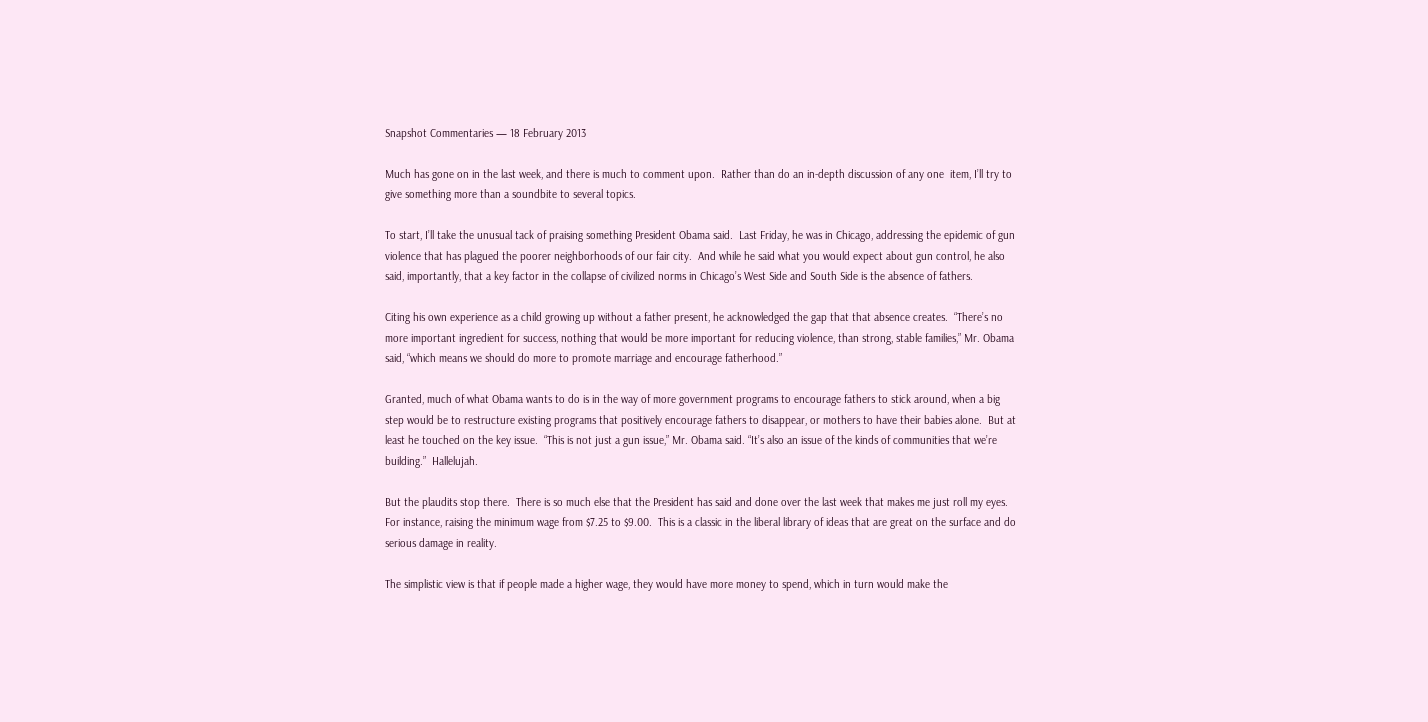Snapshot Commentaries — 18 February 2013

Much has gone on in the last week, and there is much to comment upon.  Rather than do an in-depth discussion of any one  item, I’ll try to give something more than a soundbite to several topics.

To start, I’ll take the unusual tack of praising something President Obama said.  Last Friday, he was in Chicago, addressing the epidemic of gun violence that has plagued the poorer neighborhoods of our fair city.  And while he said what you would expect about gun control, he also said, importantly, that a key factor in the collapse of civilized norms in Chicago’s West Side and South Side is the absence of fathers.

Citing his own experience as a child growing up without a father present, he acknowledged the gap that that absence creates.  “There’s no more important ingredient for success, nothing that would be more important for reducing violence, than strong, stable families,” Mr. Obama said, “which means we should do more to promote marriage and encourage fatherhood.”

Granted, much of what Obama wants to do is in the way of more government programs to encourage fathers to stick around, when a big step would be to restructure existing programs that positively encourage fathers to disappear, or mothers to have their babies alone.  But at least he touched on the key issue.  “This is not just a gun issue,” Mr. Obama said. “It’s also an issue of the kinds of communities that we’re building.”  Hallelujah.

But the plaudits stop there.  There is so much else that the President has said and done over the last week that makes me just roll my eyes.  For instance, raising the minimum wage from $7.25 to $9.00.  This is a classic in the liberal library of ideas that are great on the surface and do serious damage in reality.

The simplistic view is that if people made a higher wage, they would have more money to spend, which in turn would make the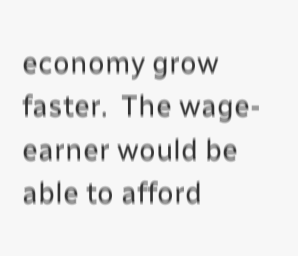economy grow faster.  The wage-earner would be able to afford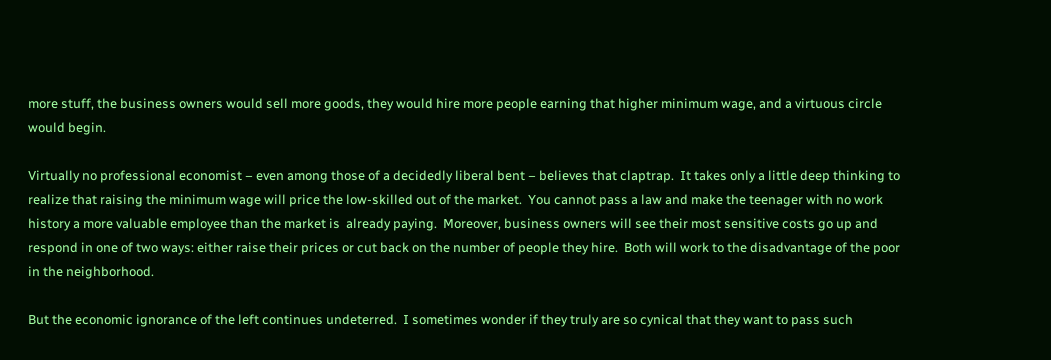more stuff, the business owners would sell more goods, they would hire more people earning that higher minimum wage, and a virtuous circle would begin.

Virtually no professional economist – even among those of a decidedly liberal bent – believes that claptrap.  It takes only a little deep thinking to realize that raising the minimum wage will price the low-skilled out of the market.  You cannot pass a law and make the teenager with no work history a more valuable employee than the market is  already paying.  Moreover, business owners will see their most sensitive costs go up and respond in one of two ways: either raise their prices or cut back on the number of people they hire.  Both will work to the disadvantage of the poor in the neighborhood.

But the economic ignorance of the left continues undeterred.  I sometimes wonder if they truly are so cynical that they want to pass such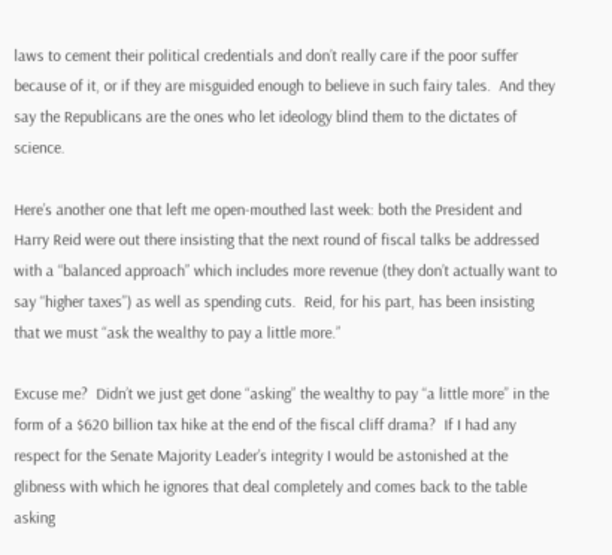laws to cement their political credentials and don’t really care if the poor suffer because of it, or if they are misguided enough to believe in such fairy tales.  And they say the Republicans are the ones who let ideology blind them to the dictates of science.

Here’s another one that left me open-mouthed last week: both the President and Harry Reid were out there insisting that the next round of fiscal talks be addressed with a “balanced approach” which includes more revenue (they don’t actually want to say “higher taxes”) as well as spending cuts.  Reid, for his part, has been insisting that we must “ask the wealthy to pay a little more.”

Excuse me?  Didn’t we just get done “asking” the wealthy to pay “a little more” in the form of a $620 billion tax hike at the end of the fiscal cliff drama?  If I had any respect for the Senate Majority Leader’s integrity I would be astonished at the glibness with which he ignores that deal completely and comes back to the table asking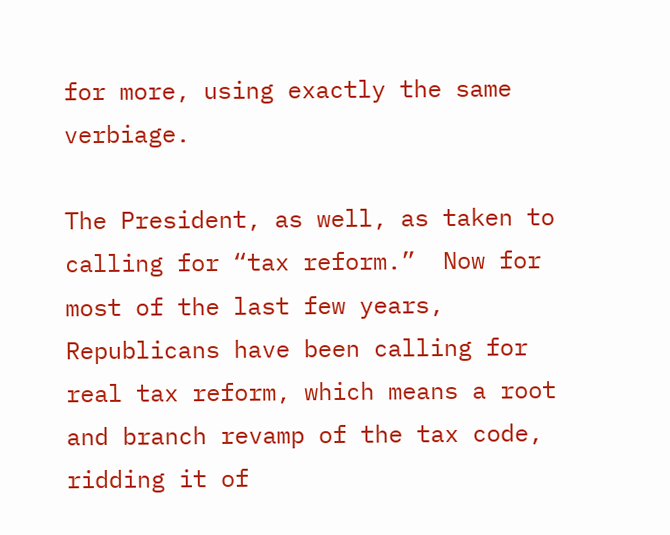for more, using exactly the same verbiage.

The President, as well, as taken to calling for “tax reform.”  Now for most of the last few years, Republicans have been calling for real tax reform, which means a root and branch revamp of the tax code, ridding it of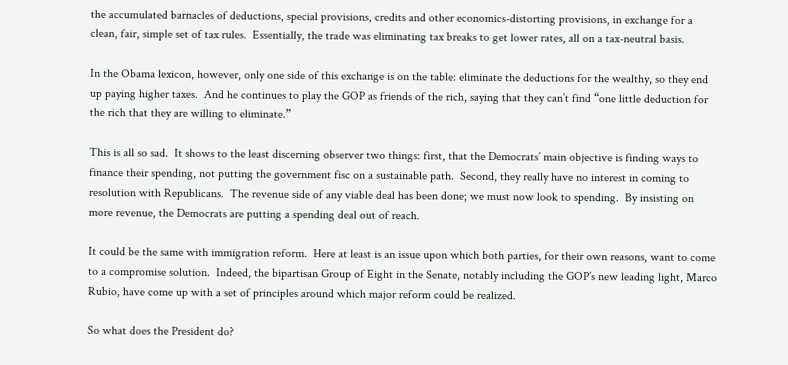the accumulated barnacles of deductions, special provisions, credits and other economics-distorting provisions, in exchange for a clean, fair, simple set of tax rules.  Essentially, the trade was eliminating tax breaks to get lower rates, all on a tax-neutral basis.

In the Obama lexicon, however, only one side of this exchange is on the table: eliminate the deductions for the wealthy, so they end up paying higher taxes.  And he continues to play the GOP as friends of the rich, saying that they can’t find “one little deduction for the rich that they are willing to eliminate.”

This is all so sad.  It shows to the least discerning observer two things: first, that the Democrats’ main objective is finding ways to finance their spending, not putting the government fisc on a sustainable path.  Second, they really have no interest in coming to resolution with Republicans.  The revenue side of any viable deal has been done; we must now look to spending.  By insisting on more revenue, the Democrats are putting a spending deal out of reach.

It could be the same with immigration reform.  Here at least is an issue upon which both parties, for their own reasons, want to come to a compromise solution.  Indeed, the bipartisan Group of Eight in the Senate, notably including the GOP’s new leading light, Marco Rubio, have come up with a set of principles around which major reform could be realized.

So what does the President do?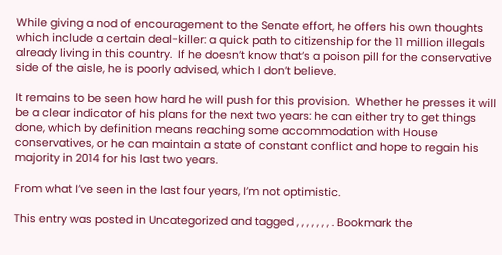While giving a nod of encouragement to the Senate effort, he offers his own thoughts which include a certain deal-killer: a quick path to citizenship for the 11 million illegals already living in this country.  If he doesn’t know that’s a poison pill for the conservative side of the aisle, he is poorly advised, which I don’t believe.

It remains to be seen how hard he will push for this provision.  Whether he presses it will be a clear indicator of his plans for the next two years: he can either try to get things done, which by definition means reaching some accommodation with House conservatives, or he can maintain a state of constant conflict and hope to regain his majority in 2014 for his last two years.

From what I’ve seen in the last four years, I’m not optimistic.

This entry was posted in Uncategorized and tagged , , , , , , , . Bookmark the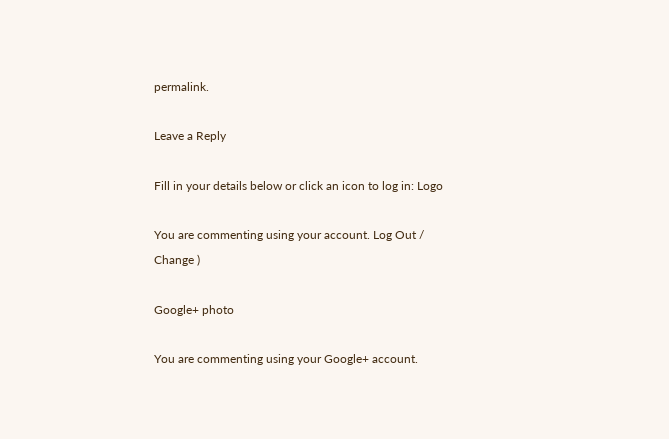permalink.

Leave a Reply

Fill in your details below or click an icon to log in: Logo

You are commenting using your account. Log Out /  Change )

Google+ photo

You are commenting using your Google+ account.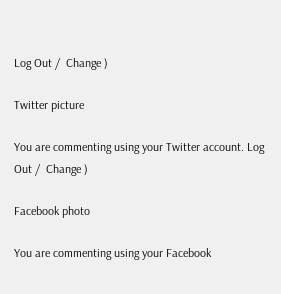Log Out /  Change )

Twitter picture

You are commenting using your Twitter account. Log Out /  Change )

Facebook photo

You are commenting using your Facebook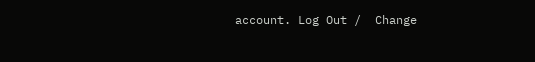account. Log Out /  Change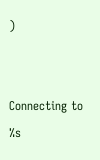)


Connecting to %s